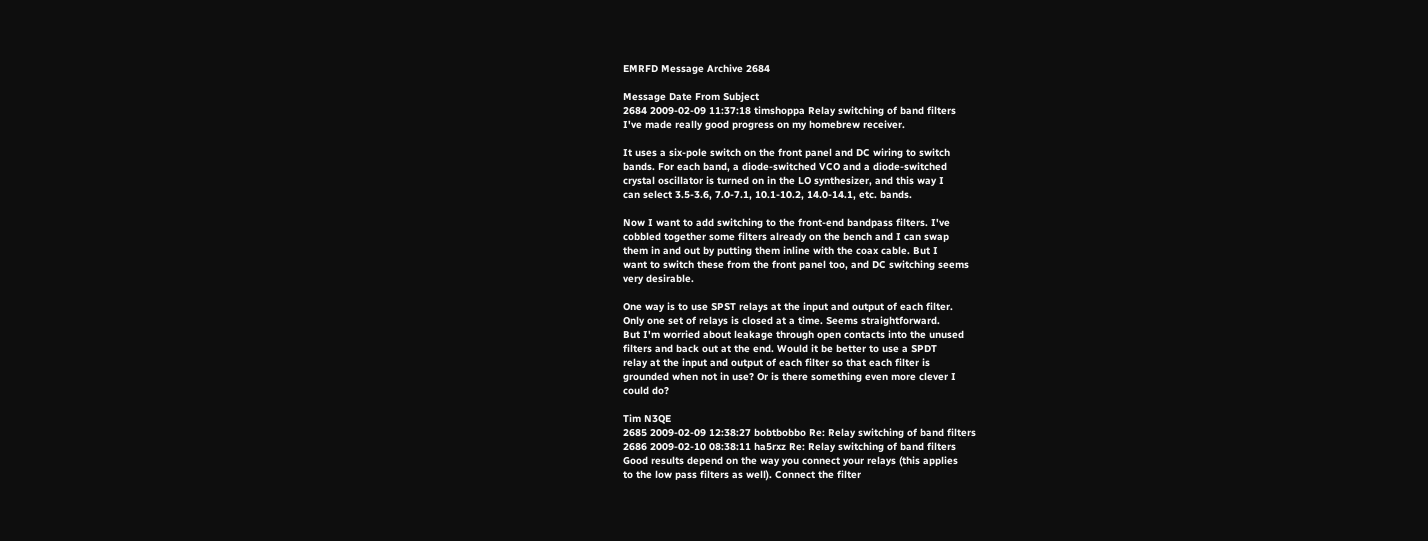EMRFD Message Archive 2684

Message Date From Subject
2684 2009-02-09 11:37:18 timshoppa Relay switching of band filters
I've made really good progress on my homebrew receiver.

It uses a six-pole switch on the front panel and DC wiring to switch
bands. For each band, a diode-switched VCO and a diode-switched
crystal oscillator is turned on in the LO synthesizer, and this way I
can select 3.5-3.6, 7.0-7.1, 10.1-10.2, 14.0-14.1, etc. bands.

Now I want to add switching to the front-end bandpass filters. I've
cobbled together some filters already on the bench and I can swap
them in and out by putting them inline with the coax cable. But I
want to switch these from the front panel too, and DC switching seems
very desirable.

One way is to use SPST relays at the input and output of each filter.
Only one set of relays is closed at a time. Seems straightforward.
But I'm worried about leakage through open contacts into the unused
filters and back out at the end. Would it be better to use a SPDT
relay at the input and output of each filter so that each filter is
grounded when not in use? Or is there something even more clever I
could do?

Tim N3QE
2685 2009-02-09 12:38:27 bobtbobbo Re: Relay switching of band filters
2686 2009-02-10 08:38:11 ha5rxz Re: Relay switching of band filters
Good results depend on the way you connect your relays (this applies
to the low pass filters as well). Connect the filter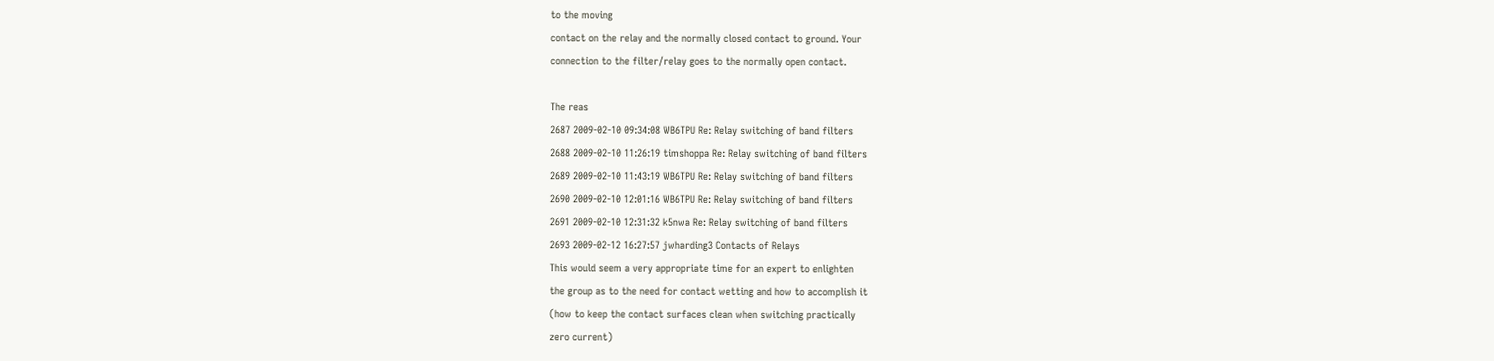to the moving
contact on the relay and the normally closed contact to ground. Your
connection to the filter/relay goes to the normally open contact.

The reas
2687 2009-02-10 09:34:08 WB6TPU Re: Relay switching of band filters
2688 2009-02-10 11:26:19 timshoppa Re: Relay switching of band filters
2689 2009-02-10 11:43:19 WB6TPU Re: Relay switching of band filters
2690 2009-02-10 12:01:16 WB6TPU Re: Relay switching of band filters
2691 2009-02-10 12:31:32 k5nwa Re: Relay switching of band filters
2693 2009-02-12 16:27:57 jwharding3 Contacts of Relays
This would seem a very appropriate time for an expert to enlighten
the group as to the need for contact wetting and how to accomplish it
(how to keep the contact surfaces clean when switching practically
zero current)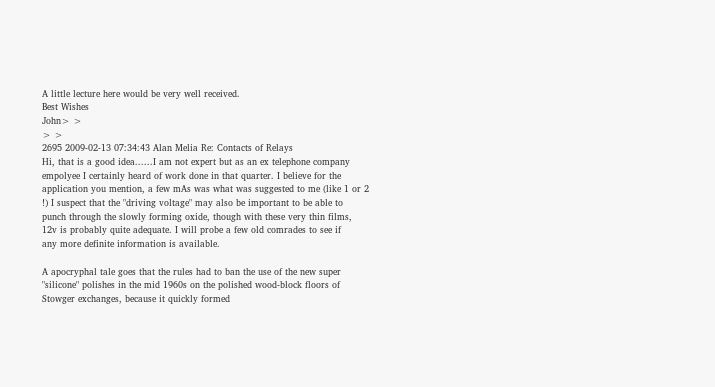A little lecture here would be very well received.
Best Wishes
John> >
> >
2695 2009-02-13 07:34:43 Alan Melia Re: Contacts of Relays
Hi, that is a good idea......I am not expert but as an ex telephone company
empolyee I certainly heard of work done in that quarter. I believe for the
application you mention, a few mAs was what was suggested to me (like 1 or 2
!) I suspect that the "driving voltage" may also be important to be able to
punch through the slowly forming oxide, though with these very thin films,
12v is probably quite adequate. I will probe a few old comrades to see if
any more definite information is available.

A apocryphal tale goes that the rules had to ban the use of the new super
"silicone" polishes in the mid 1960s on the polished wood-block floors of
Stowger exchanges, because it quickly formed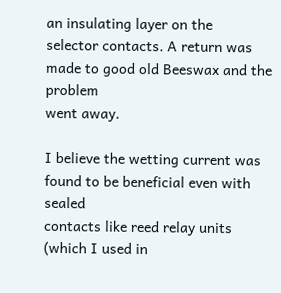an insulating layer on the
selector contacts. A return was made to good old Beeswax and the problem
went away.

I believe the wetting current was found to be beneficial even with sealed
contacts like reed relay units (which I used in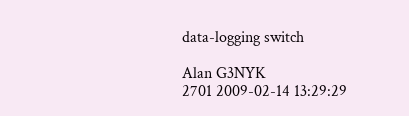data-logging switch

Alan G3NYK
2701 2009-02-14 13:29:29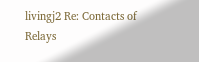livingj2 Re: Contacts of Relays